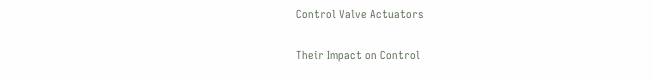Control Valve Actuators

Their Impact on Control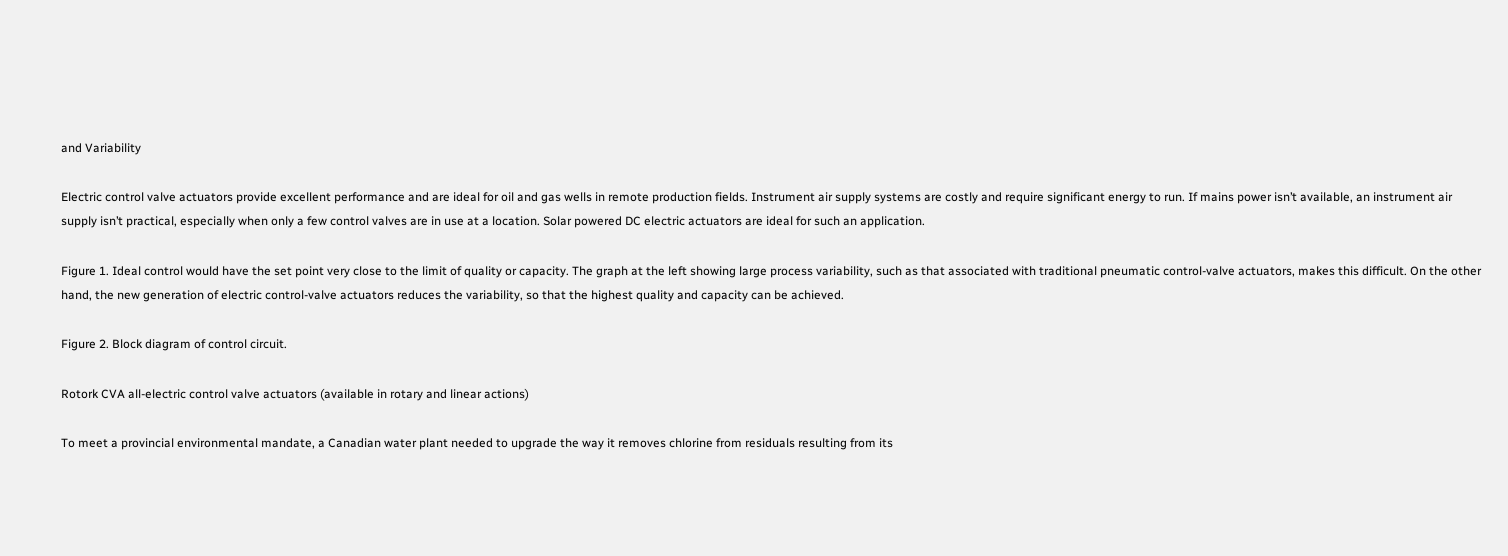and Variability

Electric control valve actuators provide excellent performance and are ideal for oil and gas wells in remote production fields. Instrument air supply systems are costly and require significant energy to run. If mains power isn’t available, an instrument air supply isn’t practical, especially when only a few control valves are in use at a location. Solar powered DC electric actuators are ideal for such an application.

Figure 1. Ideal control would have the set point very close to the limit of quality or capacity. The graph at the left showing large process variability, such as that associated with traditional pneumatic control-valve actuators, makes this difficult. On the other hand, the new generation of electric control-valve actuators reduces the variability, so that the highest quality and capacity can be achieved.

Figure 2. Block diagram of control circuit.

Rotork CVA all-electric control valve actuators (available in rotary and linear actions)

To meet a provincial environmental mandate, a Canadian water plant needed to upgrade the way it removes chlorine from residuals resulting from its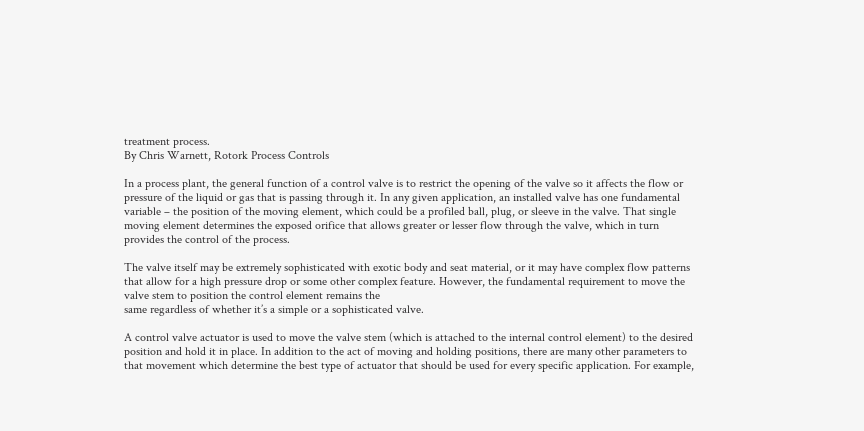treatment process.
By Chris Warnett, Rotork Process Controls

In a process plant, the general function of a control valve is to restrict the opening of the valve so it affects the flow or pressure of the liquid or gas that is passing through it. In any given application, an installed valve has one fundamental variable – the position of the moving element, which could be a profiled ball, plug, or sleeve in the valve. That single moving element determines the exposed orifice that allows greater or lesser flow through the valve, which in turn provides the control of the process.

The valve itself may be extremely sophisticated with exotic body and seat material, or it may have complex flow patterns that allow for a high pressure drop or some other complex feature. However, the fundamental requirement to move the valve stem to position the control element remains the
same regardless of whether it’s a simple or a sophisticated valve.

A control valve actuator is used to move the valve stem (which is attached to the internal control element) to the desired position and hold it in place. In addition to the act of moving and holding positions, there are many other parameters to that movement which determine the best type of actuator that should be used for every specific application. For example,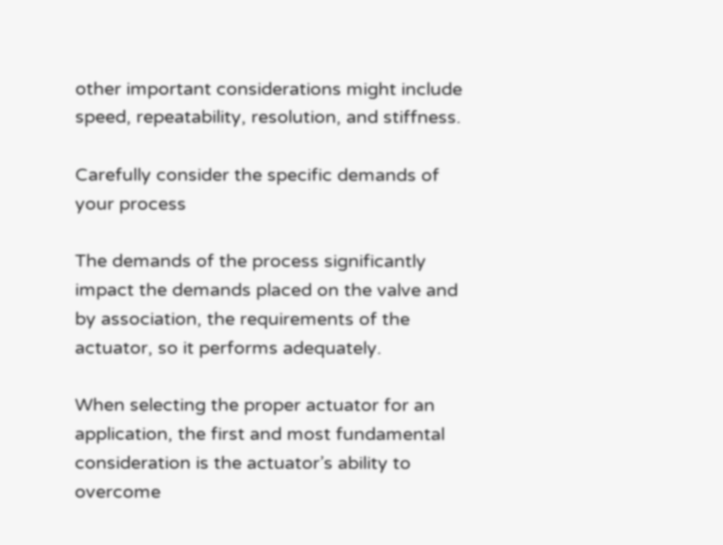other important considerations might include speed, repeatability, resolution, and stiffness.

Carefully consider the specific demands of your process

The demands of the process significantly impact the demands placed on the valve and by association, the requirements of the actuator, so it performs adequately.

When selecting the proper actuator for an application, the first and most fundamental consideration is the actuator’s ability to overcome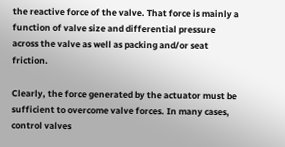the reactive force of the valve. That force is mainly a function of valve size and differential pressure across the valve as well as packing and/or seat friction.

Clearly, the force generated by the actuator must be sufficient to overcome valve forces. In many cases, control valves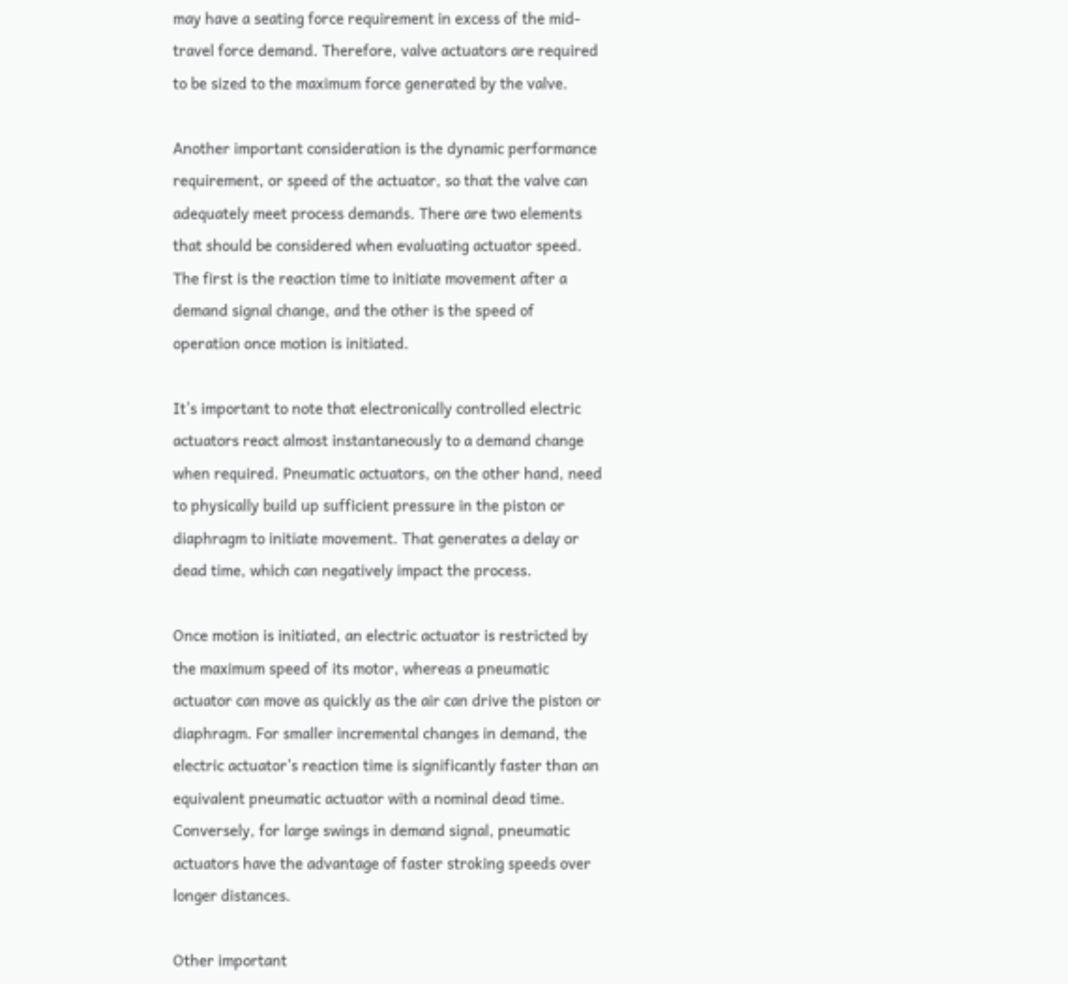may have a seating force requirement in excess of the mid-travel force demand. Therefore, valve actuators are required to be sized to the maximum force generated by the valve.

Another important consideration is the dynamic performance requirement, or speed of the actuator, so that the valve can adequately meet process demands. There are two elements that should be considered when evaluating actuator speed. The first is the reaction time to initiate movement after a demand signal change, and the other is the speed of operation once motion is initiated.

It’s important to note that electronically controlled electric actuators react almost instantaneously to a demand change when required. Pneumatic actuators, on the other hand, need to physically build up sufficient pressure in the piston or diaphragm to initiate movement. That generates a delay or dead time, which can negatively impact the process.

Once motion is initiated, an electric actuator is restricted by the maximum speed of its motor, whereas a pneumatic actuator can move as quickly as the air can drive the piston or diaphragm. For smaller incremental changes in demand, the electric actuator’s reaction time is significantly faster than an equivalent pneumatic actuator with a nominal dead time. Conversely, for large swings in demand signal, pneumatic actuators have the advantage of faster stroking speeds over longer distances.

Other important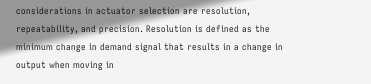considerations in actuator selection are resolution, repeatability, and precision. Resolution is defined as the minimum change in demand signal that results in a change in output when moving in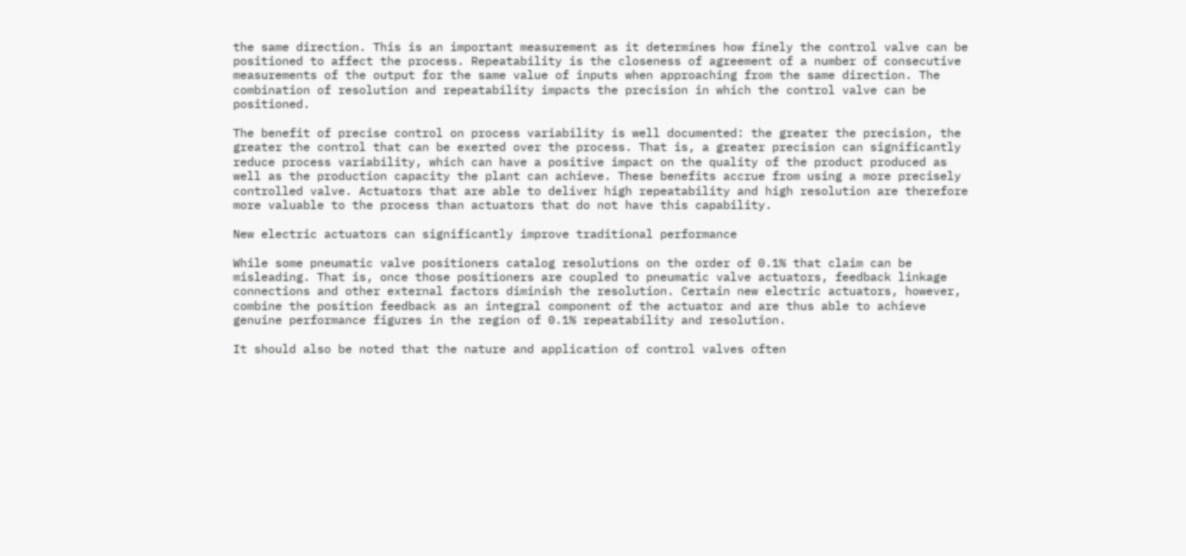the same direction. This is an important measurement as it determines how finely the control valve can be positioned to affect the process. Repeatability is the closeness of agreement of a number of consecutive measurements of the output for the same value of inputs when approaching from the same direction. The combination of resolution and repeatability impacts the precision in which the control valve can be positioned.

The benefit of precise control on process variability is well documented: the greater the precision, the greater the control that can be exerted over the process. That is, a greater precision can significantly reduce process variability, which can have a positive impact on the quality of the product produced as well as the production capacity the plant can achieve. These benefits accrue from using a more precisely controlled valve. Actuators that are able to deliver high repeatability and high resolution are therefore more valuable to the process than actuators that do not have this capability.

New electric actuators can significantly improve traditional performance

While some pneumatic valve positioners catalog resolutions on the order of 0.1% that claim can be misleading. That is, once those positioners are coupled to pneumatic valve actuators, feedback linkage connections and other external factors diminish the resolution. Certain new electric actuators, however, combine the position feedback as an integral component of the actuator and are thus able to achieve genuine performance figures in the region of 0.1% repeatability and resolution.

It should also be noted that the nature and application of control valves often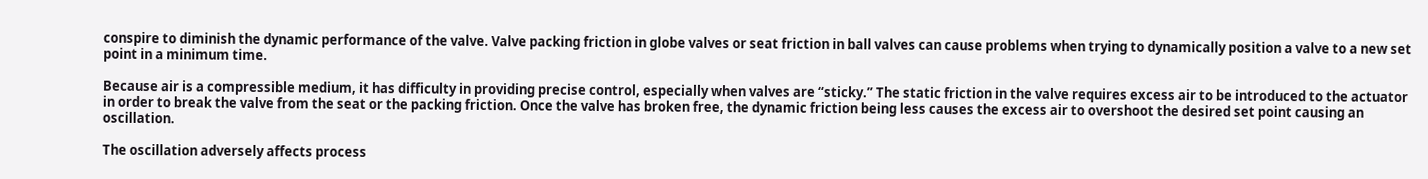conspire to diminish the dynamic performance of the valve. Valve packing friction in globe valves or seat friction in ball valves can cause problems when trying to dynamically position a valve to a new set point in a minimum time.

Because air is a compressible medium, it has difficulty in providing precise control, especially when valves are “sticky.” The static friction in the valve requires excess air to be introduced to the actuator in order to break the valve from the seat or the packing friction. Once the valve has broken free, the dynamic friction being less causes the excess air to overshoot the desired set point causing an oscillation.

The oscillation adversely affects process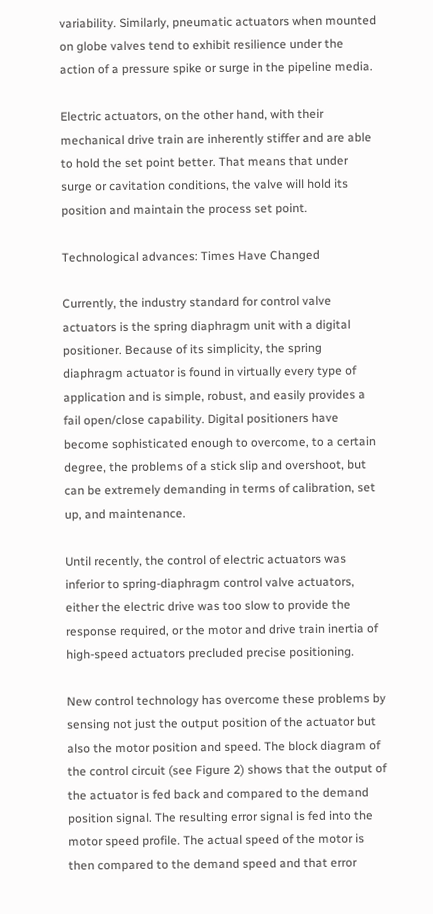variability. Similarly, pneumatic actuators when mounted on globe valves tend to exhibit resilience under the action of a pressure spike or surge in the pipeline media.

Electric actuators, on the other hand, with their mechanical drive train are inherently stiffer and are able to hold the set point better. That means that under surge or cavitation conditions, the valve will hold its position and maintain the process set point.

Technological advances: Times Have Changed

Currently, the industry standard for control valve actuators is the spring diaphragm unit with a digital positioner. Because of its simplicity, the spring diaphragm actuator is found in virtually every type of application and is simple, robust, and easily provides a fail open/close capability. Digital positioners have become sophisticated enough to overcome, to a certain degree, the problems of a stick slip and overshoot, but can be extremely demanding in terms of calibration, set up, and maintenance.

Until recently, the control of electric actuators was inferior to spring-diaphragm control valve actuators, either the electric drive was too slow to provide the response required, or the motor and drive train inertia of high-speed actuators precluded precise positioning.

New control technology has overcome these problems by sensing not just the output position of the actuator but also the motor position and speed. The block diagram of the control circuit (see Figure 2) shows that the output of the actuator is fed back and compared to the demand position signal. The resulting error signal is fed into the motor speed profile. The actual speed of the motor is then compared to the demand speed and that error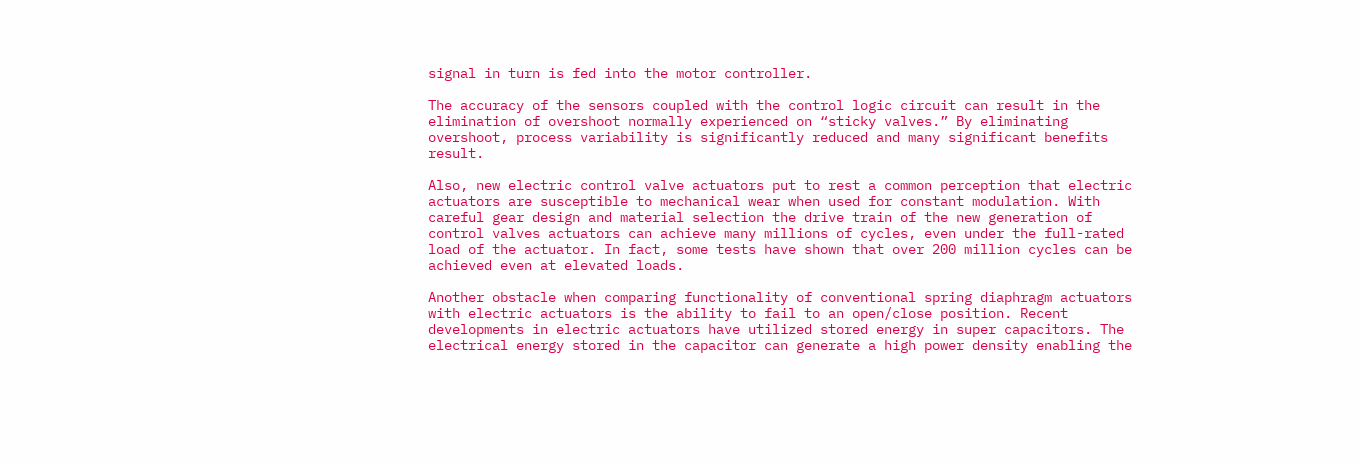signal in turn is fed into the motor controller.

The accuracy of the sensors coupled with the control logic circuit can result in the elimination of overshoot normally experienced on “sticky valves.” By eliminating overshoot, process variability is significantly reduced and many significant benefits result.

Also, new electric control valve actuators put to rest a common perception that electric actuators are susceptible to mechanical wear when used for constant modulation. With careful gear design and material selection the drive train of the new generation of control valves actuators can achieve many millions of cycles, even under the full-rated load of the actuator. In fact, some tests have shown that over 200 million cycles can be achieved even at elevated loads.

Another obstacle when comparing functionality of conventional spring diaphragm actuators with electric actuators is the ability to fail to an open/close position. Recent developments in electric actuators have utilized stored energy in super capacitors. The electrical energy stored in the capacitor can generate a high power density enabling the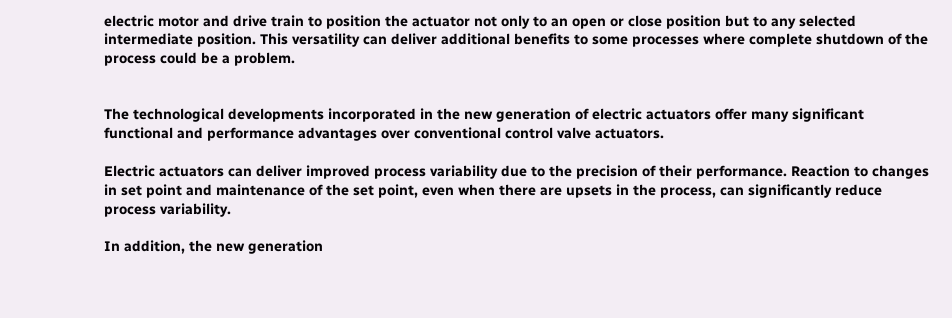electric motor and drive train to position the actuator not only to an open or close position but to any selected intermediate position. This versatility can deliver additional benefits to some processes where complete shutdown of the process could be a problem.


The technological developments incorporated in the new generation of electric actuators offer many significant functional and performance advantages over conventional control valve actuators.

Electric actuators can deliver improved process variability due to the precision of their performance. Reaction to changes in set point and maintenance of the set point, even when there are upsets in the process, can significantly reduce process variability.

In addition, the new generation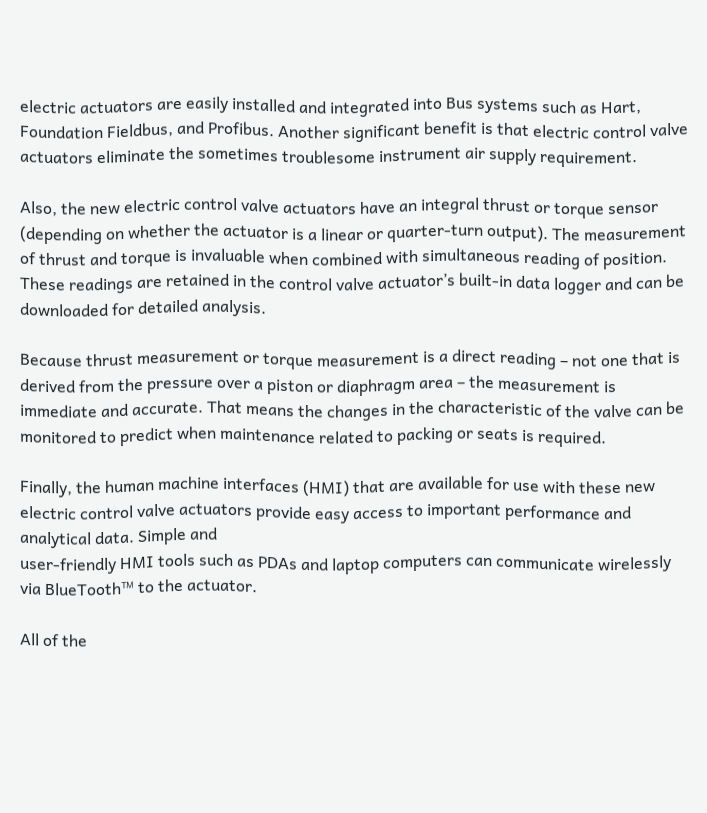electric actuators are easily installed and integrated into Bus systems such as Hart, Foundation Fieldbus, and Profibus. Another significant benefit is that electric control valve actuators eliminate the sometimes troublesome instrument air supply requirement.

Also, the new electric control valve actuators have an integral thrust or torque sensor (depending on whether the actuator is a linear or quarter-turn output). The measurement of thrust and torque is invaluable when combined with simultaneous reading of position. These readings are retained in the control valve actuator’s built-in data logger and can be downloaded for detailed analysis.

Because thrust measurement or torque measurement is a direct reading – not one that is derived from the pressure over a piston or diaphragm area – the measurement is immediate and accurate. That means the changes in the characteristic of the valve can be monitored to predict when maintenance related to packing or seats is required.

Finally, the human machine interfaces (HMI) that are available for use with these new electric control valve actuators provide easy access to important performance and analytical data. Simple and
user-friendly HMI tools such as PDAs and laptop computers can communicate wirelessly via BlueTooth™ to the actuator.

All of the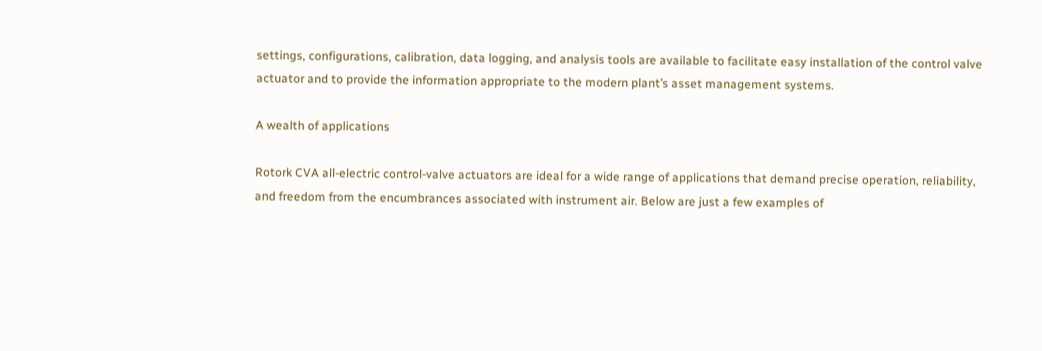settings, configurations, calibration, data logging, and analysis tools are available to facilitate easy installation of the control valve actuator and to provide the information appropriate to the modern plant’s asset management systems.

A wealth of applications

Rotork CVA all-electric control-valve actuators are ideal for a wide range of applications that demand precise operation, reliability, and freedom from the encumbrances associated with instrument air. Below are just a few examples of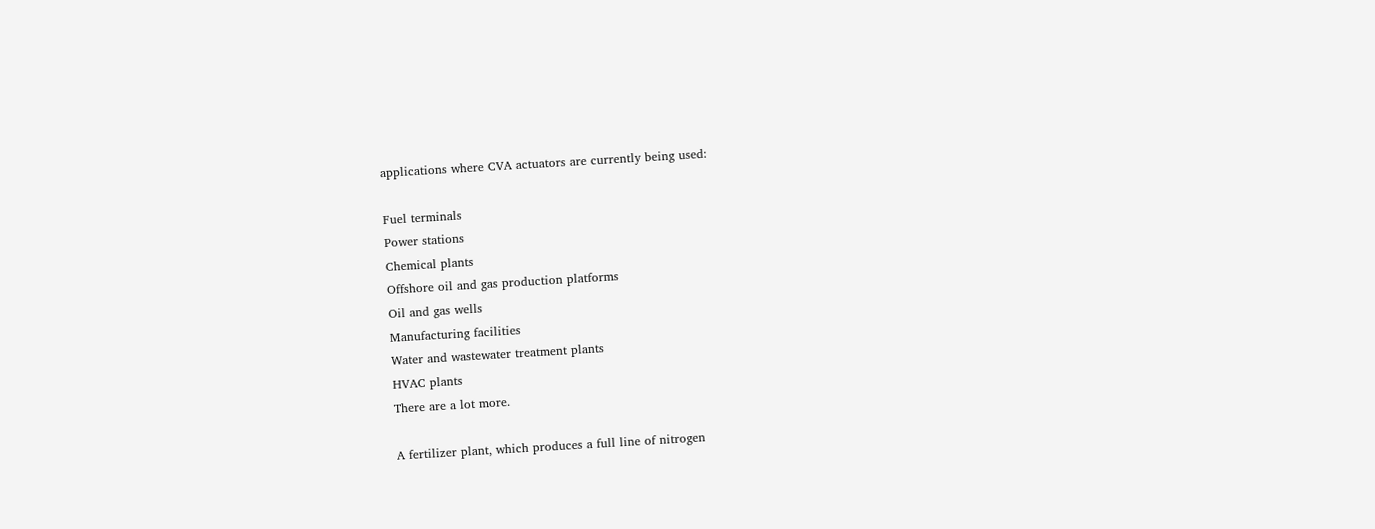applications where CVA actuators are currently being used:

Fuel terminals
Power stations
Chemical plants
Offshore oil and gas production platforms
Oil and gas wells
Manufacturing facilities
Water and wastewater treatment plants
HVAC plants
There are a lot more.

A fertilizer plant, which produces a full line of nitrogen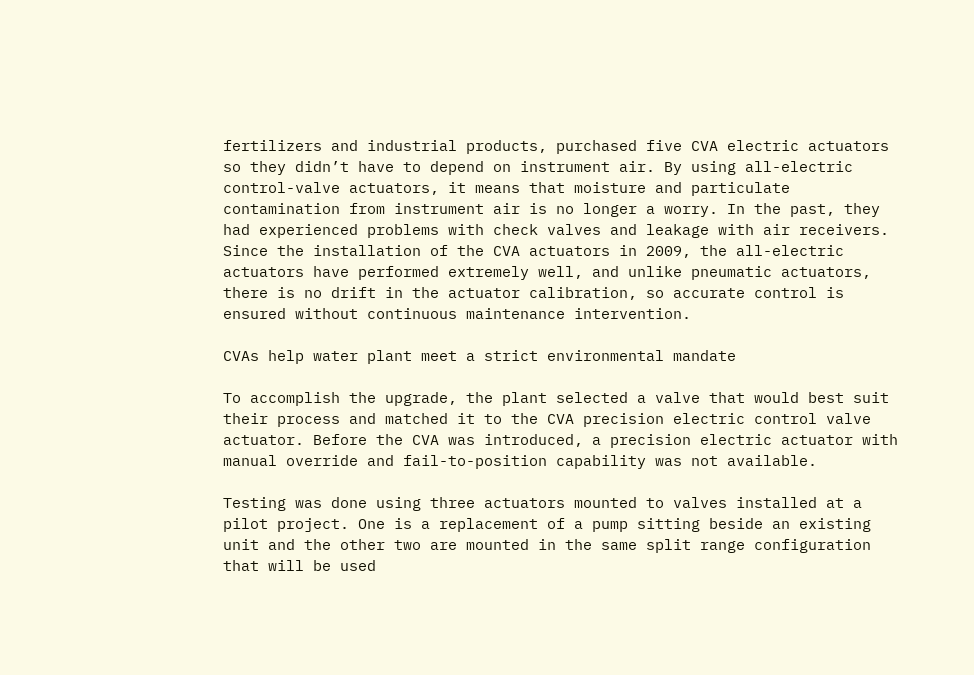fertilizers and industrial products, purchased five CVA electric actuators so they didn’t have to depend on instrument air. By using all-electric control-valve actuators, it means that moisture and particulate contamination from instrument air is no longer a worry. In the past, they had experienced problems with check valves and leakage with air receivers. Since the installation of the CVA actuators in 2009, the all-electric actuators have performed extremely well, and unlike pneumatic actuators, there is no drift in the actuator calibration, so accurate control is ensured without continuous maintenance intervention.

CVAs help water plant meet a strict environmental mandate

To accomplish the upgrade, the plant selected a valve that would best suit their process and matched it to the CVA precision electric control valve actuator. Before the CVA was introduced, a precision electric actuator with manual override and fail-to-position capability was not available.

Testing was done using three actuators mounted to valves installed at a pilot project. One is a replacement of a pump sitting beside an existing unit and the other two are mounted in the same split range configuration that will be used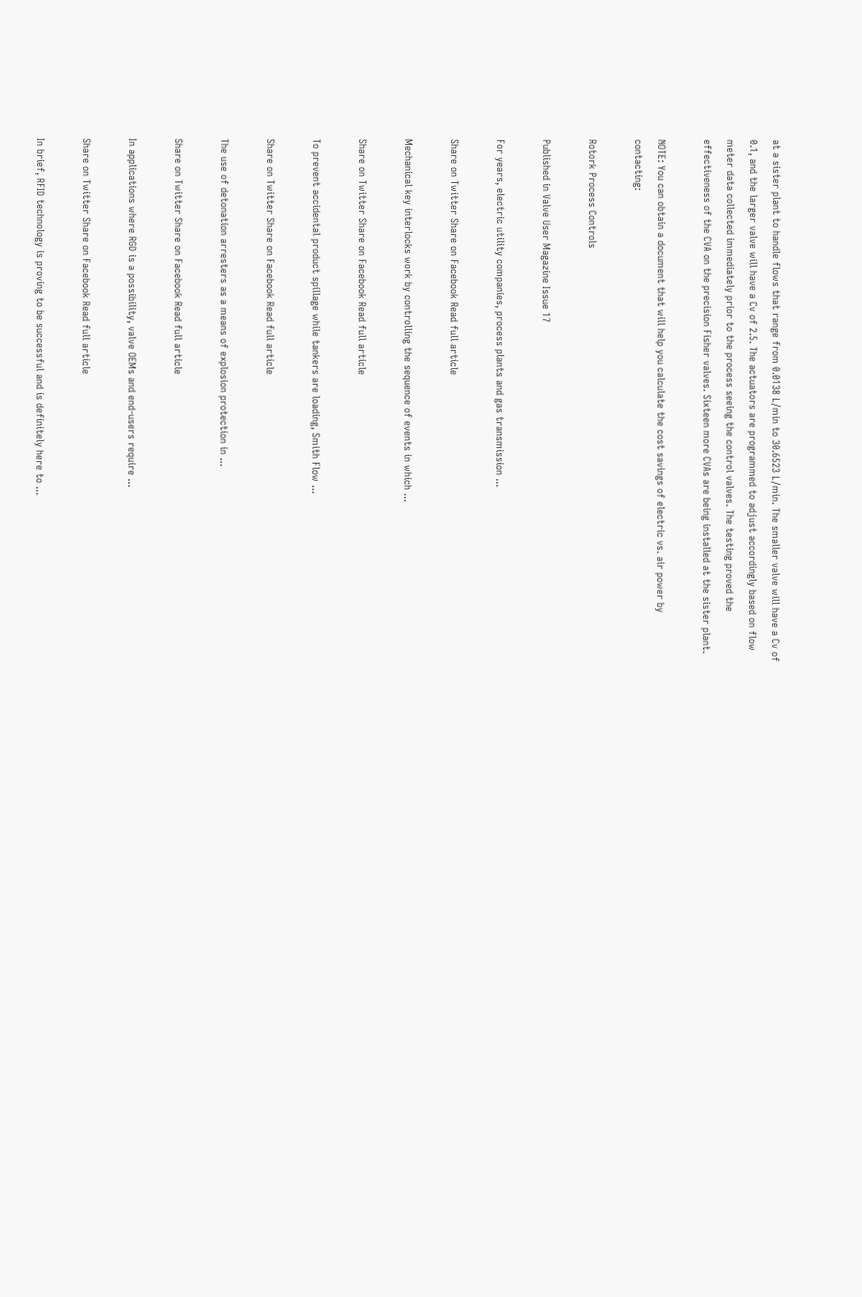at a sister plant to handle flows that range from 0.0138 L/min to 30.6523 L/min. The smaller valve will have a Cv of 0.1, and the larger valve will have a Cv of 2.5. The actuators are programmed to adjust accordingly based on flow meter data collected immediately prior to the process seeing the control valves. The testing proved the effectiveness of the CVA on the precision Fisher valves. Sixteen more CVAs are being installed at the sister plant.

NOTE: You can obtain a document that will help you calculate the cost savings of electric vs. air power by contacting:

Rotork Process Controls

Published in Valve User Magazine Issue 17

For years, electric utility companies, process plants and gas transmission ...

Share on Twitter Share on Facebook Read full article

Mechanical key interlocks work by controlling the sequence of events in which ...

Share on Twitter Share on Facebook Read full article

To prevent accidental product spillage while tankers are loading, Smith Flow ...

Share on Twitter Share on Facebook Read full article

The use of detonation arresters as a means of explosion protection in ...

Share on Twitter Share on Facebook Read full article

In applications where RGD is a possibility, valve OEMs and end-users require ...

Share on Twitter Share on Facebook Read full article

In brief, RFID technology is proving to be successful and is definitely here to ...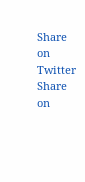Share on Twitter Share on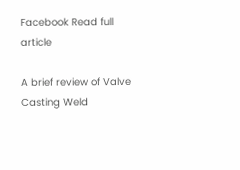Facebook Read full article

A brief review of Valve Casting Weld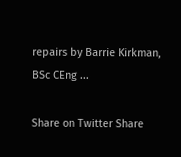repairs by Barrie Kirkman, BSc CEng ...

Share on Twitter Share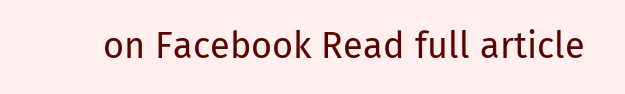on Facebook Read full article